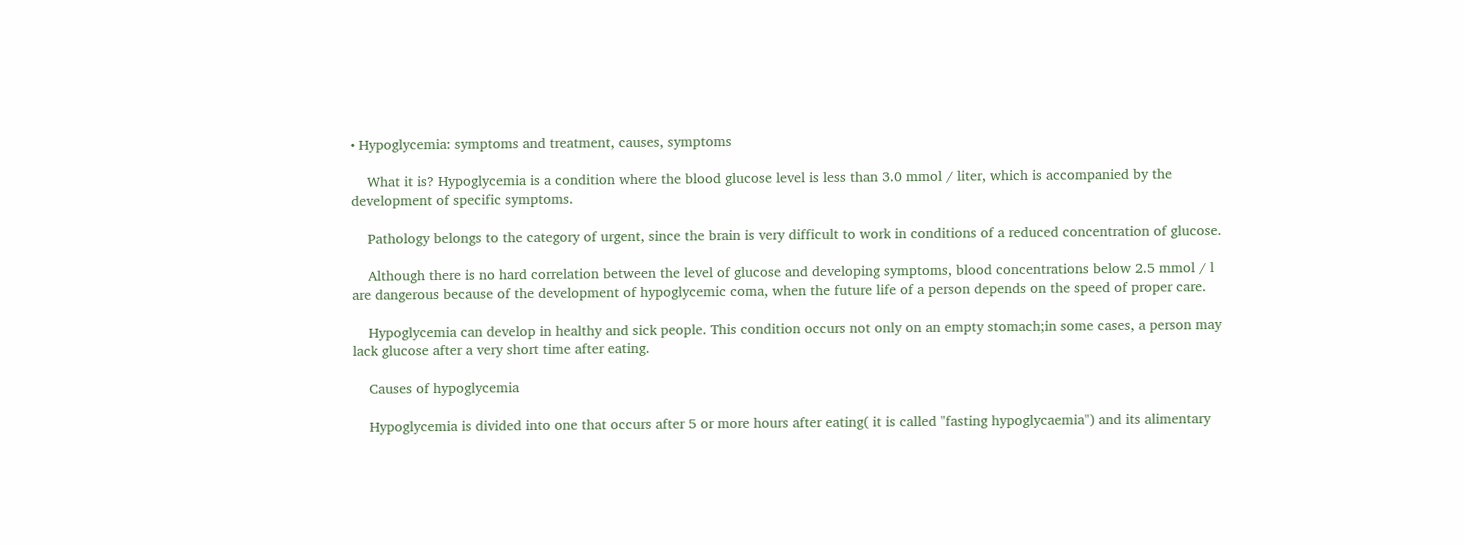• Hypoglycemia: symptoms and treatment, causes, symptoms

    What it is? Hypoglycemia is a condition where the blood glucose level is less than 3.0 mmol / liter, which is accompanied by the development of specific symptoms.

    Pathology belongs to the category of urgent, since the brain is very difficult to work in conditions of a reduced concentration of glucose.

    Although there is no hard correlation between the level of glucose and developing symptoms, blood concentrations below 2.5 mmol / l are dangerous because of the development of hypoglycemic coma, when the future life of a person depends on the speed of proper care.

    Hypoglycemia can develop in healthy and sick people. This condition occurs not only on an empty stomach;in some cases, a person may lack glucose after a very short time after eating.

    Causes of hypoglycemia

    Hypoglycemia is divided into one that occurs after 5 or more hours after eating( it is called "fasting hypoglycaemia") and its alimentary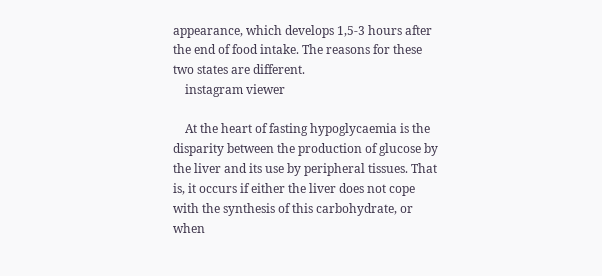appearance, which develops 1,5-3 hours after the end of food intake. The reasons for these two states are different.
    instagram viewer

    At the heart of fasting hypoglycaemia is the disparity between the production of glucose by the liver and its use by peripheral tissues. That is, it occurs if either the liver does not cope with the synthesis of this carbohydrate, or when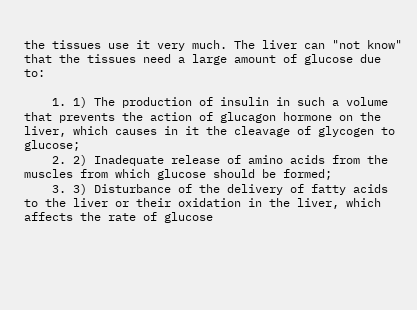the tissues use it very much. The liver can "not know" that the tissues need a large amount of glucose due to:

    1. 1) The production of insulin in such a volume that prevents the action of glucagon hormone on the liver, which causes in it the cleavage of glycogen to glucose;
    2. 2) Inadequate release of amino acids from the muscles from which glucose should be formed;
    3. 3) Disturbance of the delivery of fatty acids to the liver or their oxidation in the liver, which affects the rate of glucose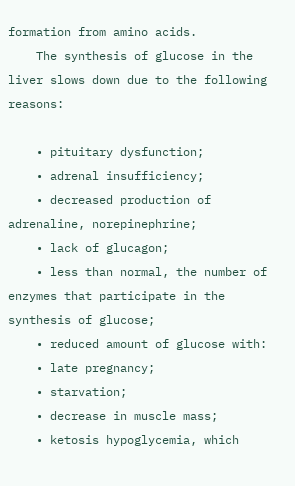formation from amino acids.
    The synthesis of glucose in the liver slows down due to the following reasons:

    • pituitary dysfunction;
    • adrenal insufficiency;
    • decreased production of adrenaline, norepinephrine;
    • lack of glucagon;
    • less than normal, the number of enzymes that participate in the synthesis of glucose;
    • reduced amount of glucose with:
    • late pregnancy;
    • starvation;
    • decrease in muscle mass;
    • ketosis hypoglycemia, which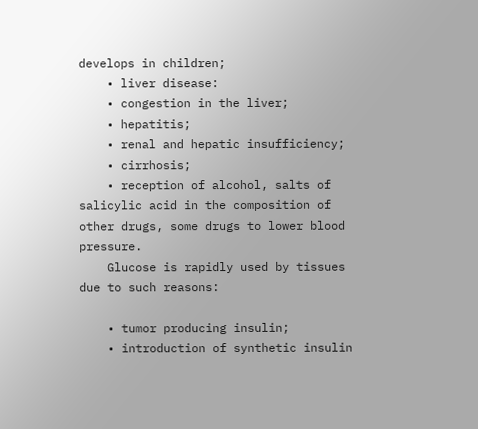develops in children;
    • liver disease:
    • congestion in the liver;
    • hepatitis;
    • renal and hepatic insufficiency;
    • cirrhosis;
    • reception of alcohol, salts of salicylic acid in the composition of other drugs, some drugs to lower blood pressure.
    Glucose is rapidly used by tissues due to such reasons:

    • tumor producing insulin;
    • introduction of synthetic insulin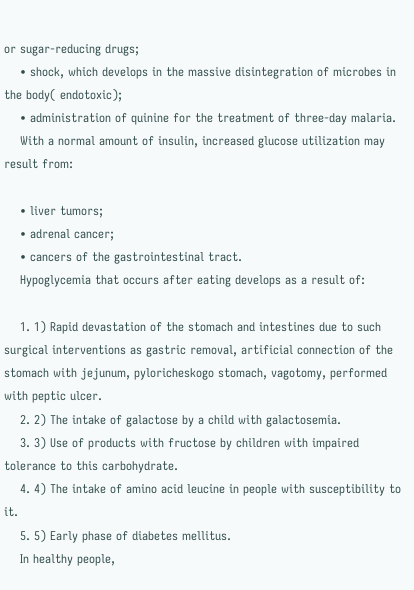or sugar-reducing drugs;
    • shock, which develops in the massive disintegration of microbes in the body( endotoxic);
    • administration of quinine for the treatment of three-day malaria.
    With a normal amount of insulin, increased glucose utilization may result from:

    • liver tumors;
    • adrenal cancer;
    • cancers of the gastrointestinal tract.
    Hypoglycemia that occurs after eating develops as a result of:

    1. 1) Rapid devastation of the stomach and intestines due to such surgical interventions as gastric removal, artificial connection of the stomach with jejunum, pyloricheskogo stomach, vagotomy, performed with peptic ulcer.
    2. 2) The intake of galactose by a child with galactosemia.
    3. 3) Use of products with fructose by children with impaired tolerance to this carbohydrate.
    4. 4) The intake of amino acid leucine in people with susceptibility to it.
    5. 5) Early phase of diabetes mellitus.
    In healthy people,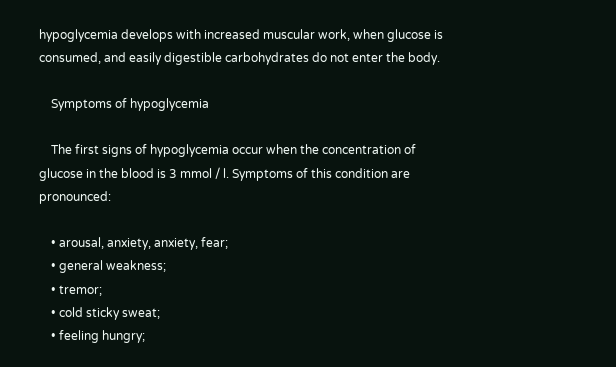hypoglycemia develops with increased muscular work, when glucose is consumed, and easily digestible carbohydrates do not enter the body.

    Symptoms of hypoglycemia

    The first signs of hypoglycemia occur when the concentration of glucose in the blood is 3 mmol / l. Symptoms of this condition are pronounced:

    • arousal, anxiety, anxiety, fear;
    • general weakness;
    • tremor;
    • cold sticky sweat;
    • feeling hungry;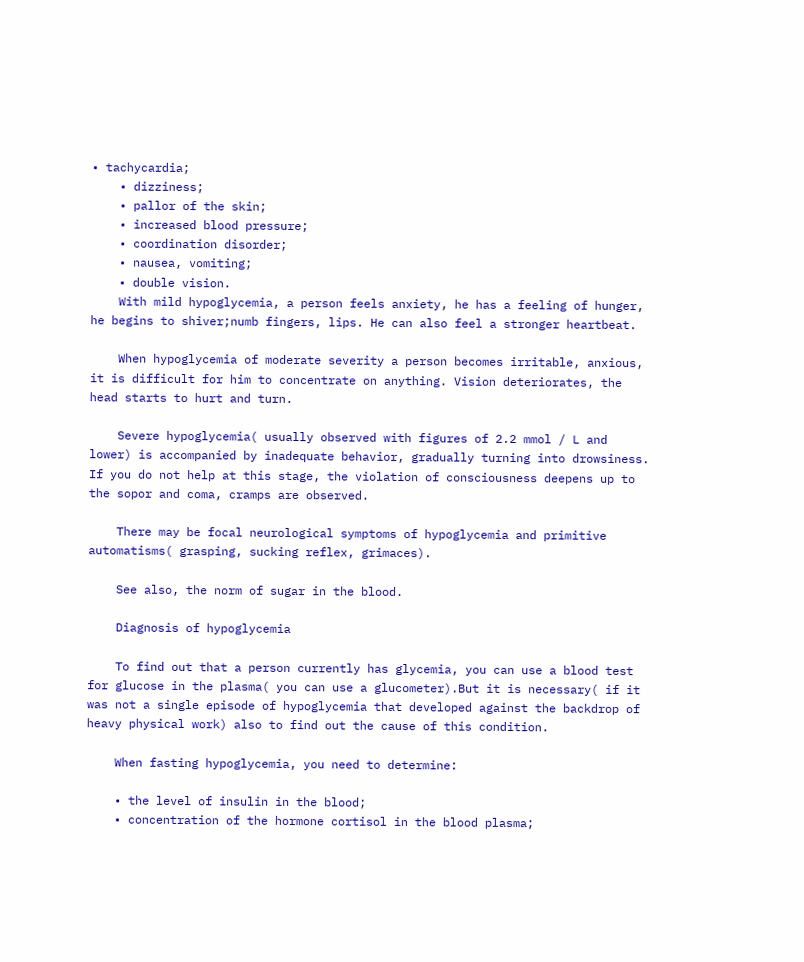• tachycardia;
    • dizziness;
    • pallor of the skin;
    • increased blood pressure;
    • coordination disorder;
    • nausea, vomiting;
    • double vision.
    With mild hypoglycemia, a person feels anxiety, he has a feeling of hunger, he begins to shiver;numb fingers, lips. He can also feel a stronger heartbeat.

    When hypoglycemia of moderate severity a person becomes irritable, anxious, it is difficult for him to concentrate on anything. Vision deteriorates, the head starts to hurt and turn.

    Severe hypoglycemia( usually observed with figures of 2.2 mmol / L and lower) is accompanied by inadequate behavior, gradually turning into drowsiness. If you do not help at this stage, the violation of consciousness deepens up to the sopor and coma, cramps are observed.

    There may be focal neurological symptoms of hypoglycemia and primitive automatisms( grasping, sucking reflex, grimaces).

    See also, the norm of sugar in the blood.

    Diagnosis of hypoglycemia

    To find out that a person currently has glycemia, you can use a blood test for glucose in the plasma( you can use a glucometer).But it is necessary( if it was not a single episode of hypoglycemia that developed against the backdrop of heavy physical work) also to find out the cause of this condition.

    When fasting hypoglycemia, you need to determine:

    • the level of insulin in the blood;
    • concentration of the hormone cortisol in the blood plasma;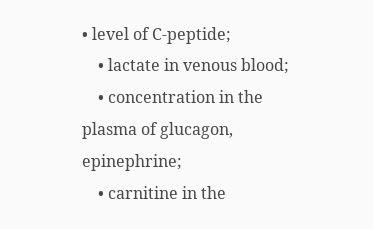• level of C-peptide;
    • lactate in venous blood;
    • concentration in the plasma of glucagon, epinephrine;
    • carnitine in the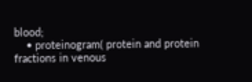blood;
    • proteinogram( protein and protein fractions in venous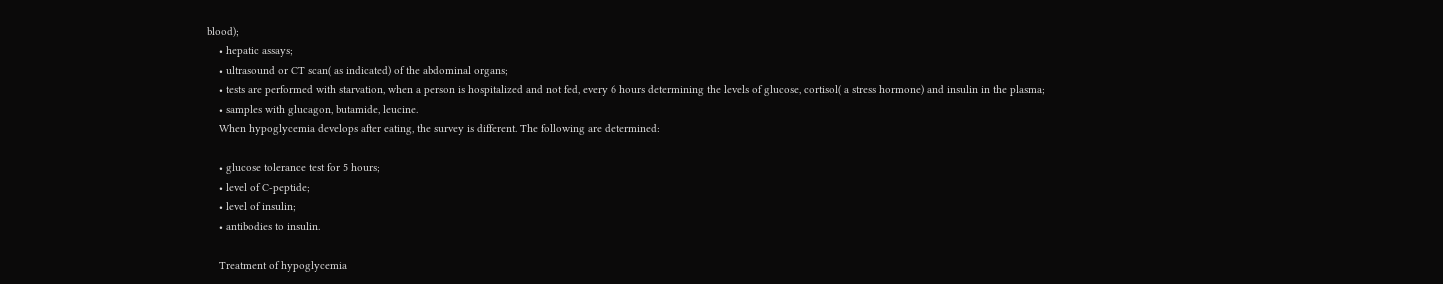blood);
    • hepatic assays;
    • ultrasound or CT scan( as indicated) of the abdominal organs;
    • tests are performed with starvation, when a person is hospitalized and not fed, every 6 hours determining the levels of glucose, cortisol( a stress hormone) and insulin in the plasma;
    • samples with glucagon, butamide, leucine.
    When hypoglycemia develops after eating, the survey is different. The following are determined:

    • glucose tolerance test for 5 hours;
    • level of C-peptide;
    • level of insulin;
    • antibodies to insulin.

    Treatment of hypoglycemia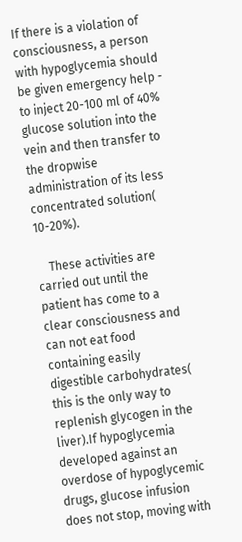If there is a violation of consciousness, a person with hypoglycemia should be given emergency help - to inject 20-100 ml of 40% glucose solution into the vein and then transfer to the dropwise administration of its less concentrated solution( 10-20%).

    These activities are carried out until the patient has come to a clear consciousness and can not eat food containing easily digestible carbohydrates( this is the only way to replenish glycogen in the liver).If hypoglycemia developed against an overdose of hypoglycemic drugs, glucose infusion does not stop, moving with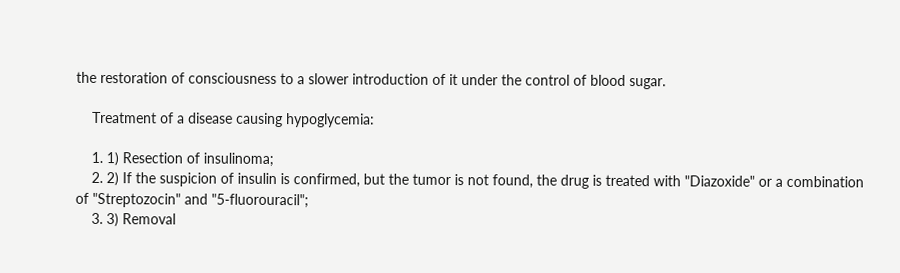the restoration of consciousness to a slower introduction of it under the control of blood sugar.

    Treatment of a disease causing hypoglycemia:

    1. 1) Resection of insulinoma;
    2. 2) If the suspicion of insulin is confirmed, but the tumor is not found, the drug is treated with "Diazoxide" or a combination of "Streptozocin" and "5-fluorouracil";
    3. 3) Removal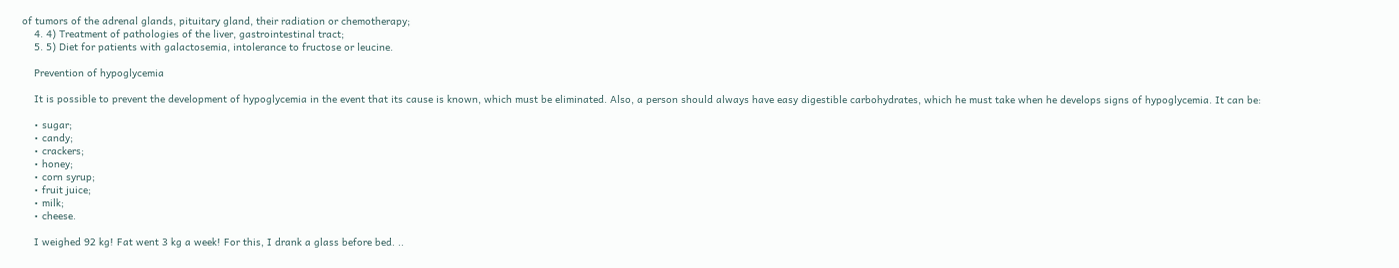of tumors of the adrenal glands, pituitary gland, their radiation or chemotherapy;
    4. 4) Treatment of pathologies of the liver, gastrointestinal tract;
    5. 5) Diet for patients with galactosemia, intolerance to fructose or leucine.

    Prevention of hypoglycemia

    It is possible to prevent the development of hypoglycemia in the event that its cause is known, which must be eliminated. Also, a person should always have easy digestible carbohydrates, which he must take when he develops signs of hypoglycemia. It can be:

    • sugar;
    • candy;
    • crackers;
    • honey;
    • corn syrup;
    • fruit juice;
    • milk;
    • cheese.

    I weighed 92 kg! Fat went 3 kg a week! For this, I drank a glass before bed. ..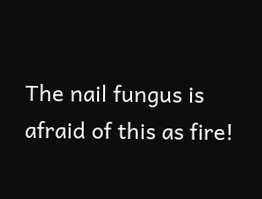The nail fungus is afraid of this as fire!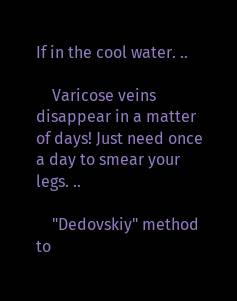If in the cool water. ..

    Varicose veins disappear in a matter of days! Just need once a day to smear your legs. ..

    "Dedovskiy" method to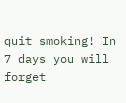quit smoking! In 7 days you will forget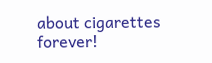about cigarettes forever!